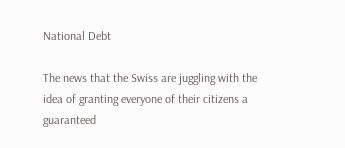National Debt

The news that the Swiss are juggling with the idea of granting everyone of their citizens a guaranteed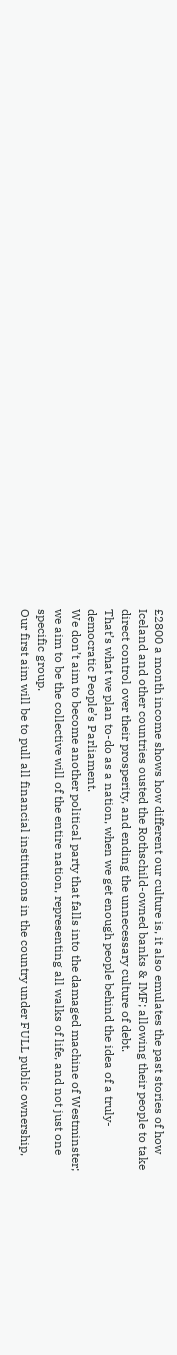£2800 a month income shows how different our culture is, it also emulates the past stories of how Iceland and other countries ousted the Rothschild-owned banks & IMF; allowing their people to take direct control over their prosperity, and ending the unnecessary culture of debt.
That’s what we plan to-do as a nation, when we get enough people behind the idea of a truly-democratic People’s Parliament.
We don’t aim to become another political party that falls into the damaged machine of Westminster; we aim to be the collective will of the entire nation, representing all walks of life, and not just one specific group.
Our first aim will be to pull all financial institutions in the country under FULL public ownership,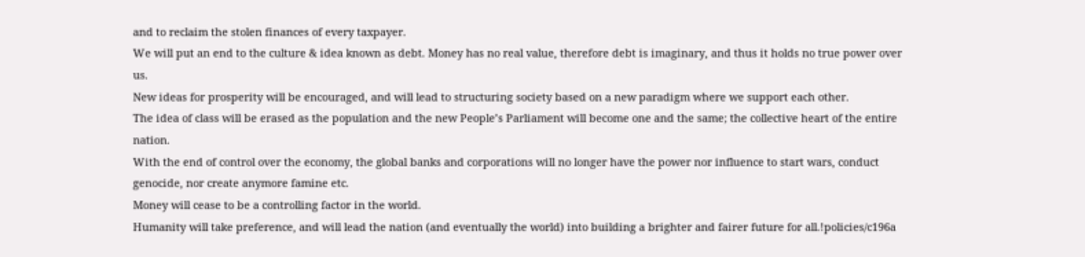and to reclaim the stolen finances of every taxpayer.
We will put an end to the culture & idea known as debt. Money has no real value, therefore debt is imaginary, and thus it holds no true power over us.
New ideas for prosperity will be encouraged, and will lead to structuring society based on a new paradigm where we support each other.
The idea of class will be erased as the population and the new People’s Parliament will become one and the same; the collective heart of the entire nation.
With the end of control over the economy, the global banks and corporations will no longer have the power nor influence to start wars, conduct genocide, nor create anymore famine etc.
Money will cease to be a controlling factor in the world.
Humanity will take preference, and will lead the nation (and eventually the world) into building a brighter and fairer future for all.!policies/c196a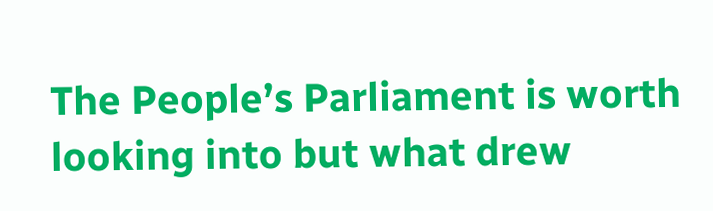The People’s Parliament is worth looking into but what drew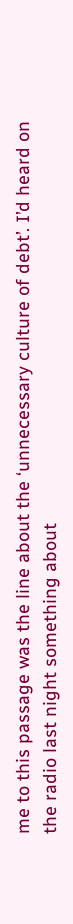me to this passage was the line about the ‘unnecessary culture of debt’. I’d heard on the radio last night something about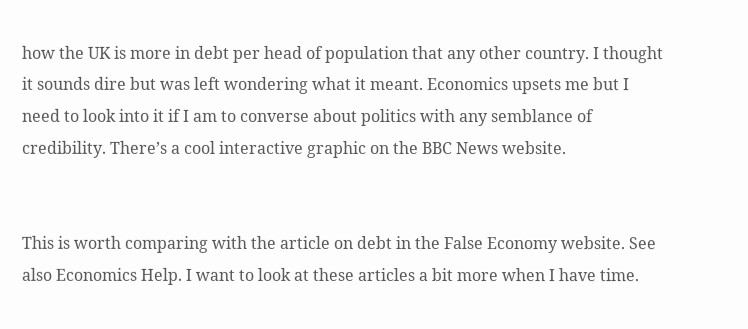how the UK is more in debt per head of population that any other country. I thought it sounds dire but was left wondering what it meant. Economics upsets me but I need to look into it if I am to converse about politics with any semblance of credibility. There’s a cool interactive graphic on the BBC News website.


This is worth comparing with the article on debt in the False Economy website. See also Economics Help. I want to look at these articles a bit more when I have time.